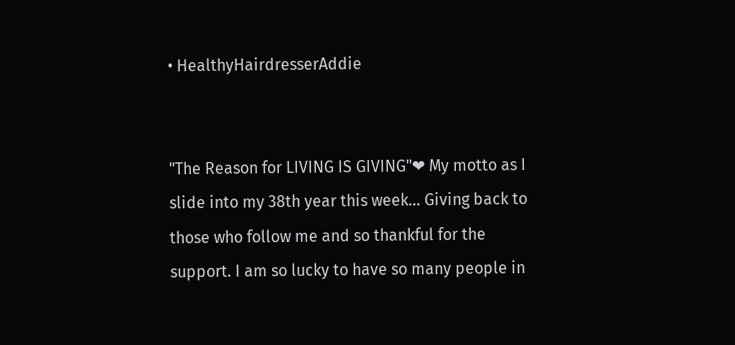• HealthyHairdresserAddie


"The Reason for LIVING IS GIVING"❤ My motto as I slide into my 38th year this week... Giving back to those who follow me and so thankful for the support. I am so lucky to have so many people in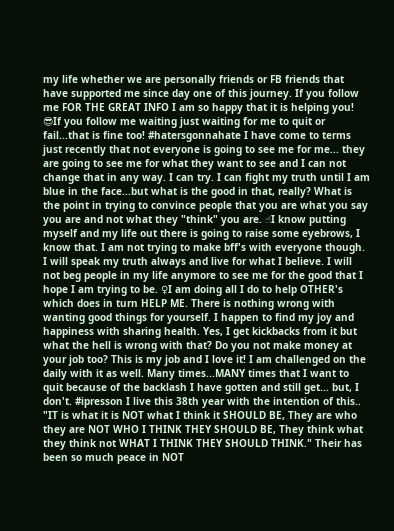my life whether we are personally friends or FB friends that have supported me since day one of this journey. If you follow me FOR THE GREAT INFO I am so happy that it is helping you! 😎If you follow me waiting just waiting for me to quit or fail...that is fine too! #hatersgonnahate I have come to terms just recently that not everyone is going to see me for me... they are going to see me for what they want to see and I can not change that in any way. I can try. I can fight my truth until I am blue in the face...but what is the good in that, really? What is the point in trying to convince people that you are what you say you are and not what they "think" you are. ☝I know putting myself and my life out there is going to raise some eyebrows, I know that. I am not trying to make bff's with everyone though. I will speak my truth always and live for what I believe. I will not beg people in my life anymore to see me for the good that I hope I am trying to be. ♀I am doing all I do to help OTHER's which does in turn HELP ME. There is nothing wrong with wanting good things for yourself. I happen to find my joy and happiness with sharing health. Yes, I get kickbacks from it but what the hell is wrong with that? Do you not make money at your job too? This is my job and I love it! I am challenged on the daily with it as well. Many times...MANY times that I want to quit because of the backlash I have gotten and still get... but, I don't. #ipresson I live this 38th year with the intention of this.. "IT is what it is NOT what I think it SHOULD BE, They are who they are NOT WHO I THINK THEY SHOULD BE, They think what they think not WHAT I THINK THEY SHOULD THINK." Their has been so much peace in NOT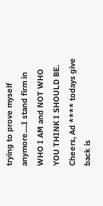trying to prove myself anymore....I stand firm in WHO I AM and NOT WHO YOU THINK I SHOULD BE. Cheers, Ad **** todays give back is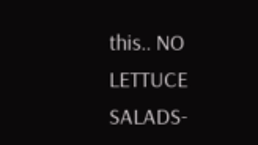this.. NO LETTUCE SALADS-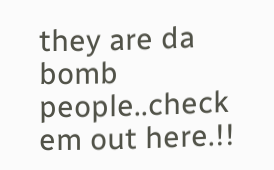they are da bomb people..check em out here.!!